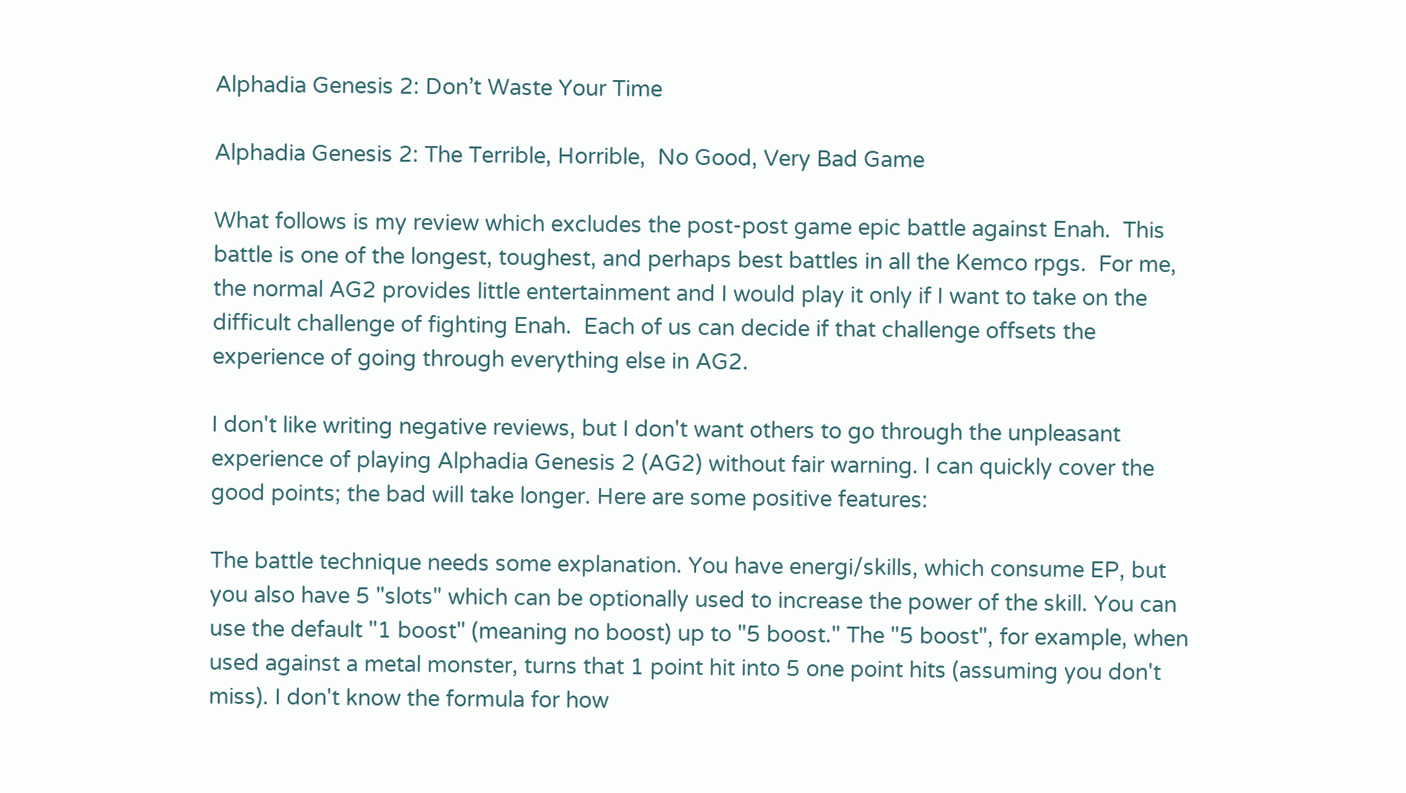Alphadia Genesis 2: Don’t Waste Your Time

Alphadia Genesis 2: The Terrible, Horrible,  No Good, Very Bad Game

What follows is my review which excludes the post-post game epic battle against Enah.  This battle is one of the longest, toughest, and perhaps best battles in all the Kemco rpgs.  For me, the normal AG2 provides little entertainment and I would play it only if I want to take on the difficult challenge of fighting Enah.  Each of us can decide if that challenge offsets the experience of going through everything else in AG2.

I don't like writing negative reviews, but I don't want others to go through the unpleasant experience of playing Alphadia Genesis 2 (AG2) without fair warning. I can quickly cover the good points; the bad will take longer. Here are some positive features:

The battle technique needs some explanation. You have energi/skills, which consume EP, but you also have 5 "slots" which can be optionally used to increase the power of the skill. You can use the default "1 boost" (meaning no boost) up to "5 boost." The "5 boost", for example, when used against a metal monster, turns that 1 point hit into 5 one point hits (assuming you don't miss). I don't know the formula for how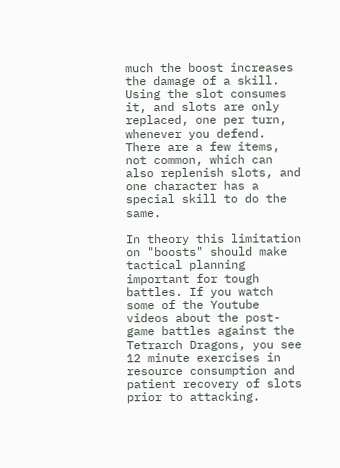much the boost increases the damage of a skill. Using the slot consumes it, and slots are only replaced, one per turn, whenever you defend. There are a few items, not common, which can also replenish slots, and one character has a special skill to do the same.

In theory this limitation on "boosts" should make tactical planning important for tough battles. If you watch some of the Youtube videos about the post-game battles against the Tetrarch Dragons, you see 12 minute exercises in resource consumption and patient recovery of slots prior to attacking.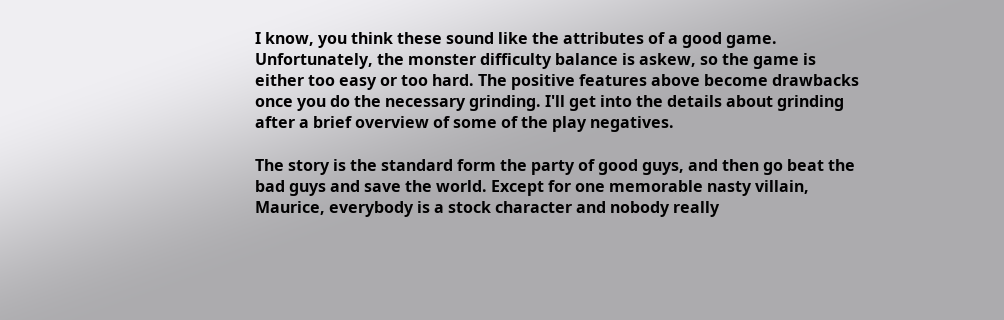I know, you think these sound like the attributes of a good game. Unfortunately, the monster difficulty balance is askew, so the game is either too easy or too hard. The positive features above become drawbacks once you do the necessary grinding. I'll get into the details about grinding after a brief overview of some of the play negatives.

The story is the standard form the party of good guys, and then go beat the bad guys and save the world. Except for one memorable nasty villain, Maurice, everybody is a stock character and nobody really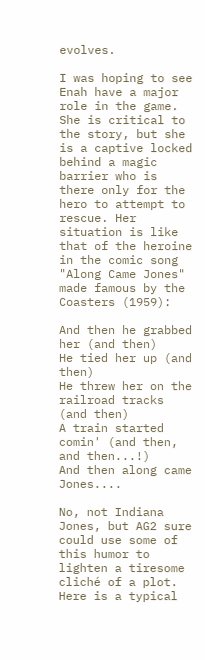evolves.

I was hoping to see Enah have a major role in the game. She is critical to the story, but she is a captive locked behind a magic barrier who is there only for the hero to attempt to rescue. Her situation is like that of the heroine in the comic song  "Along Came Jones" made famous by the Coasters (1959):

And then he grabbed her (and then)
He tied her up (and then)
He threw her on the railroad tracks (and then)
A train started comin' (and then, and then...!)
And then along came Jones....

No, not Indiana Jones, but AG2 sure could use some of this humor to lighten a tiresome cliché of a plot. Here is a typical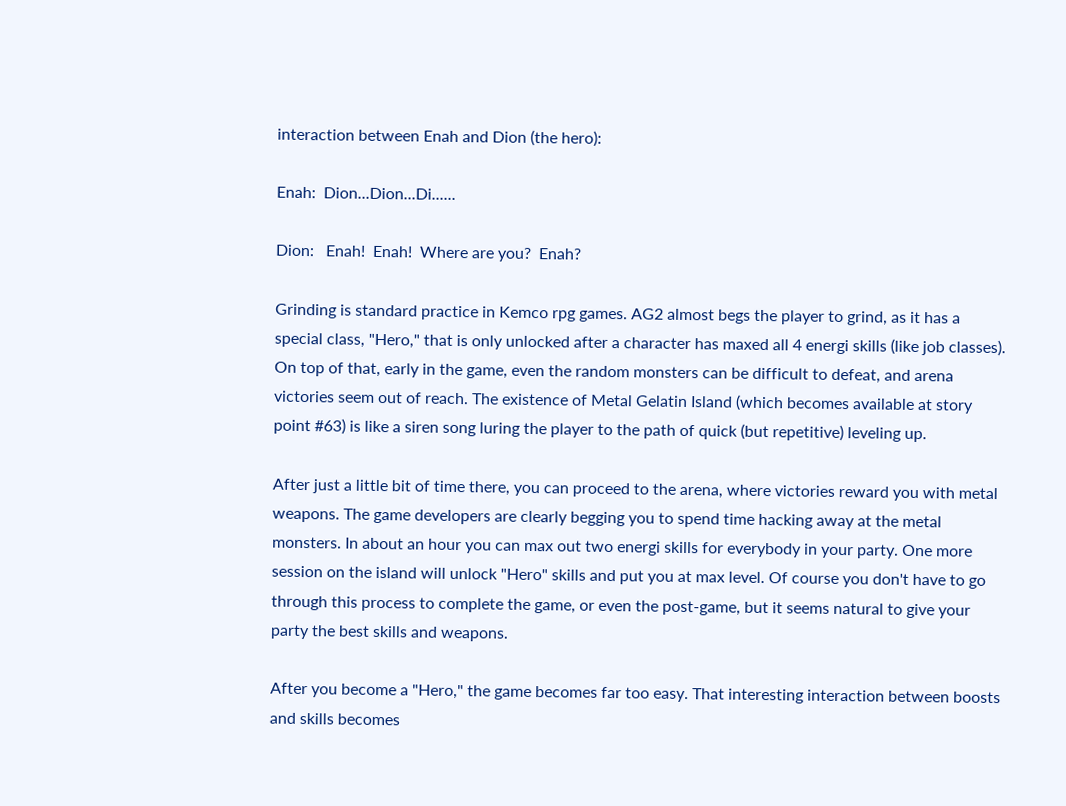interaction between Enah and Dion (the hero):

Enah:  Dion...Dion...Di......

Dion:   Enah!  Enah!  Where are you?  Enah?

Grinding is standard practice in Kemco rpg games. AG2 almost begs the player to grind, as it has a special class, "Hero," that is only unlocked after a character has maxed all 4 energi skills (like job classes). On top of that, early in the game, even the random monsters can be difficult to defeat, and arena victories seem out of reach. The existence of Metal Gelatin Island (which becomes available at story point #63) is like a siren song luring the player to the path of quick (but repetitive) leveling up.

After just a little bit of time there, you can proceed to the arena, where victories reward you with metal weapons. The game developers are clearly begging you to spend time hacking away at the metal monsters. In about an hour you can max out two energi skills for everybody in your party. One more session on the island will unlock "Hero" skills and put you at max level. Of course you don't have to go through this process to complete the game, or even the post-game, but it seems natural to give your party the best skills and weapons.

After you become a "Hero," the game becomes far too easy. That interesting interaction between boosts and skills becomes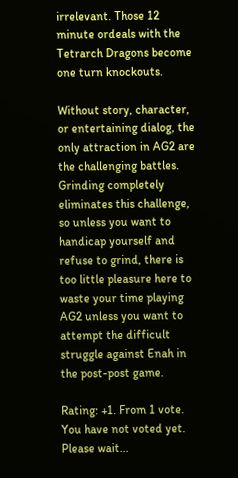irrelevant. Those 12 minute ordeals with the Tetrarch Dragons become one turn knockouts.

Without story, character, or entertaining dialog, the only attraction in AG2 are the challenging battles. Grinding completely eliminates this challenge, so unless you want to handicap yourself and refuse to grind, there is too little pleasure here to waste your time playing AG2 unless you want to attempt the difficult struggle against Enah in the post-post game.

Rating: +1. From 1 vote.
You have not voted yet.
Please wait...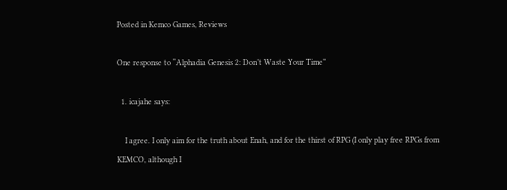Posted in Kemco Games, Reviews

One response to “Alphadia Genesis 2: Don’t Waste Your Time”

  1. icajahe says:

    I agree. I only aim for the truth about Enah, and for the thirst of RPG (I only play free RPGs from KEMCO, although I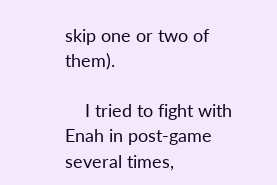skip one or two of them).

    I tried to fight with Enah in post-game several times,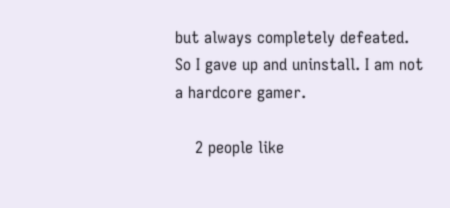but always completely defeated. So I gave up and uninstall. I am not a hardcore gamer.

    2 people like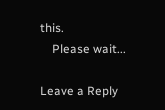this.
    Please wait...

Leave a Reply